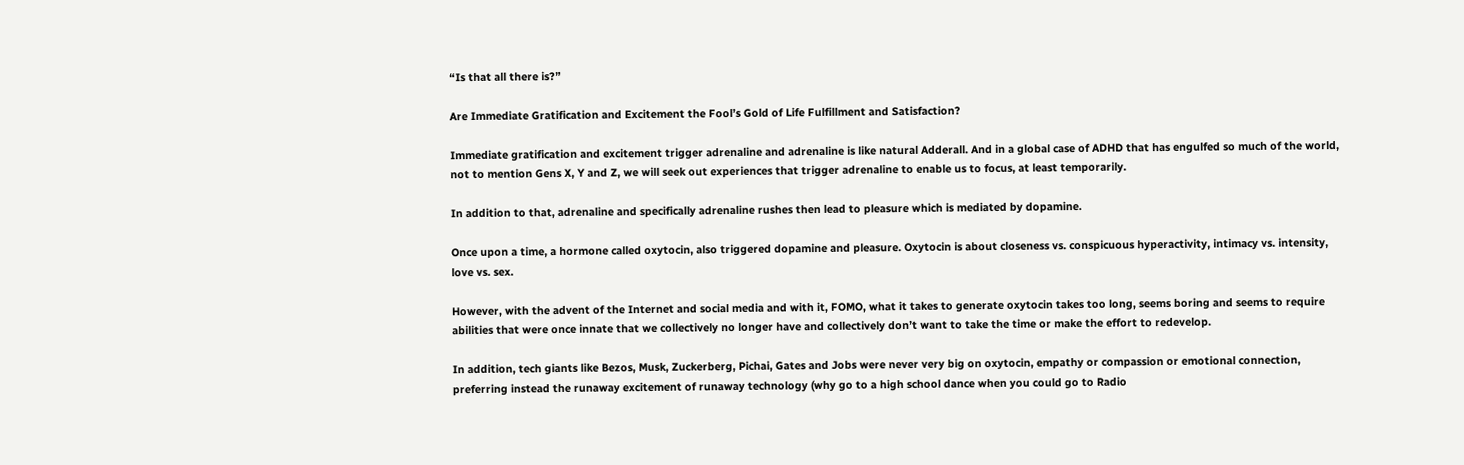“Is that all there is?”

Are Immediate Gratification and Excitement the Fool’s Gold of Life Fulfillment and Satisfaction?

Immediate gratification and excitement trigger adrenaline and adrenaline is like natural Adderall. And in a global case of ADHD that has engulfed so much of the world, not to mention Gens X, Y and Z, we will seek out experiences that trigger adrenaline to enable us to focus, at least temporarily.

In addition to that, adrenaline and specifically adrenaline rushes then lead to pleasure which is mediated by dopamine.

Once upon a time, a hormone called oxytocin, also triggered dopamine and pleasure. Oxytocin is about closeness vs. conspicuous hyperactivity, intimacy vs. intensity, love vs. sex.

However, with the advent of the Internet and social media and with it, FOMO, what it takes to generate oxytocin takes too long, seems boring and seems to require abilities that were once innate that we collectively no longer have and collectively don’t want to take the time or make the effort to redevelop.

In addition, tech giants like Bezos, Musk, Zuckerberg, Pichai, Gates and Jobs were never very big on oxytocin, empathy or compassion or emotional connection, preferring instead the runaway excitement of runaway technology (why go to a high school dance when you could go to Radio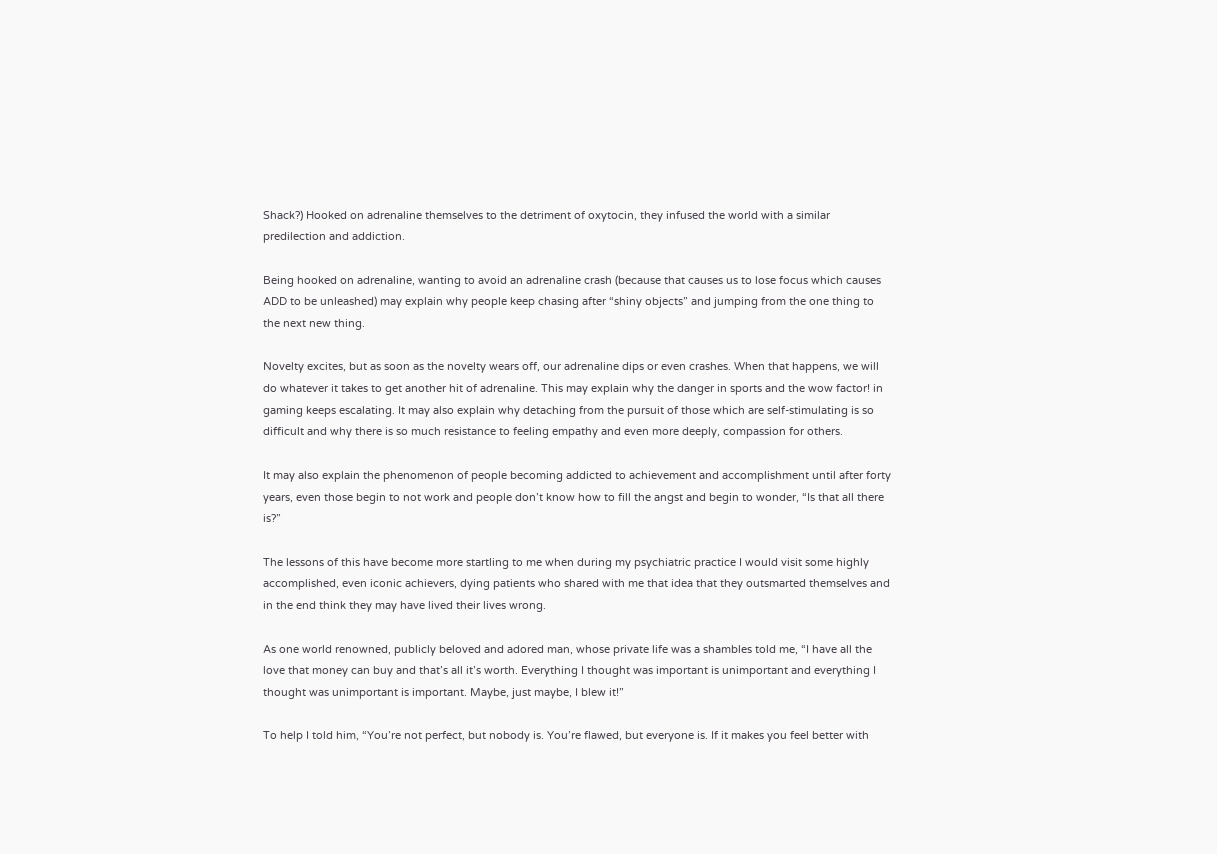Shack?) Hooked on adrenaline themselves to the detriment of oxytocin, they infused the world with a similar predilection and addiction.

Being hooked on adrenaline, wanting to avoid an adrenaline crash (because that causes us to lose focus which causes ADD to be unleashed) may explain why people keep chasing after “shiny objects” and jumping from the one thing to the next new thing.

Novelty excites, but as soon as the novelty wears off, our adrenaline dips or even crashes. When that happens, we will do whatever it takes to get another hit of adrenaline. This may explain why the danger in sports and the wow factor! in gaming keeps escalating. It may also explain why detaching from the pursuit of those which are self-stimulating is so difficult and why there is so much resistance to feeling empathy and even more deeply, compassion for others.

It may also explain the phenomenon of people becoming addicted to achievement and accomplishment until after forty years, even those begin to not work and people don’t know how to fill the angst and begin to wonder, “Is that all there is?”

The lessons of this have become more startling to me when during my psychiatric practice I would visit some highly accomplished, even iconic achievers, dying patients who shared with me that idea that they outsmarted themselves and in the end think they may have lived their lives wrong.

As one world renowned, publicly beloved and adored man, whose private life was a shambles told me, “I have all the love that money can buy and that’s all it’s worth. Everything I thought was important is unimportant and everything I thought was unimportant is important. Maybe, just maybe, I blew it!”

To help I told him, “You’re not perfect, but nobody is. You’re flawed, but everyone is. If it makes you feel better with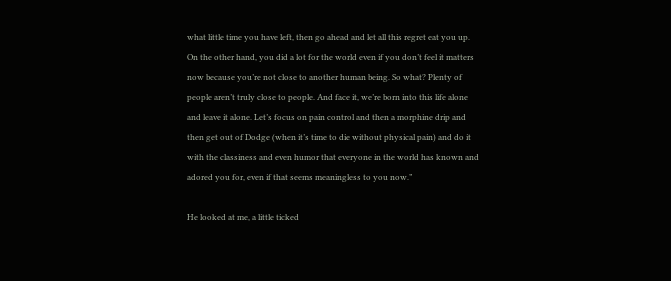what little time you have left, then go ahead and let all this regret eat you up.  On the other hand, you did a lot for the world even if you don’t feel it matters now because you’re not close to another human being. So what? Plenty of people aren’t truly close to people. And face it, we’re born into this life alone and leave it alone. Let’s focus on pain control and then a morphine drip and then get out of Dodge (when it’s time to die without physical pain) and do it with the classiness and even humor that everyone in the world has known and adored you for, even if that seems meaningless to you now.”

He looked at me, a little ticked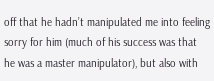off that he hadn’t manipulated me into feeling sorry for him (much of his success was that he was a master manipulator), but also with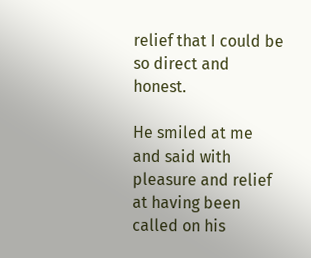relief that I could be so direct and honest.

He smiled at me and said with pleasure and relief at having been called on his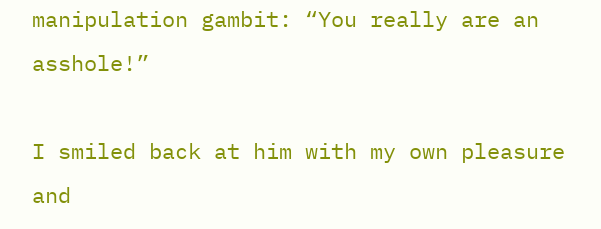manipulation gambit: “You really are an asshole!”

I smiled back at him with my own pleasure and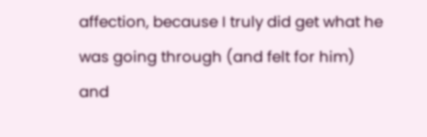affection, because I truly did get what he was going through (and felt for him) and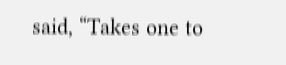said, “Takes one to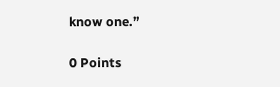know one.”

0 Points